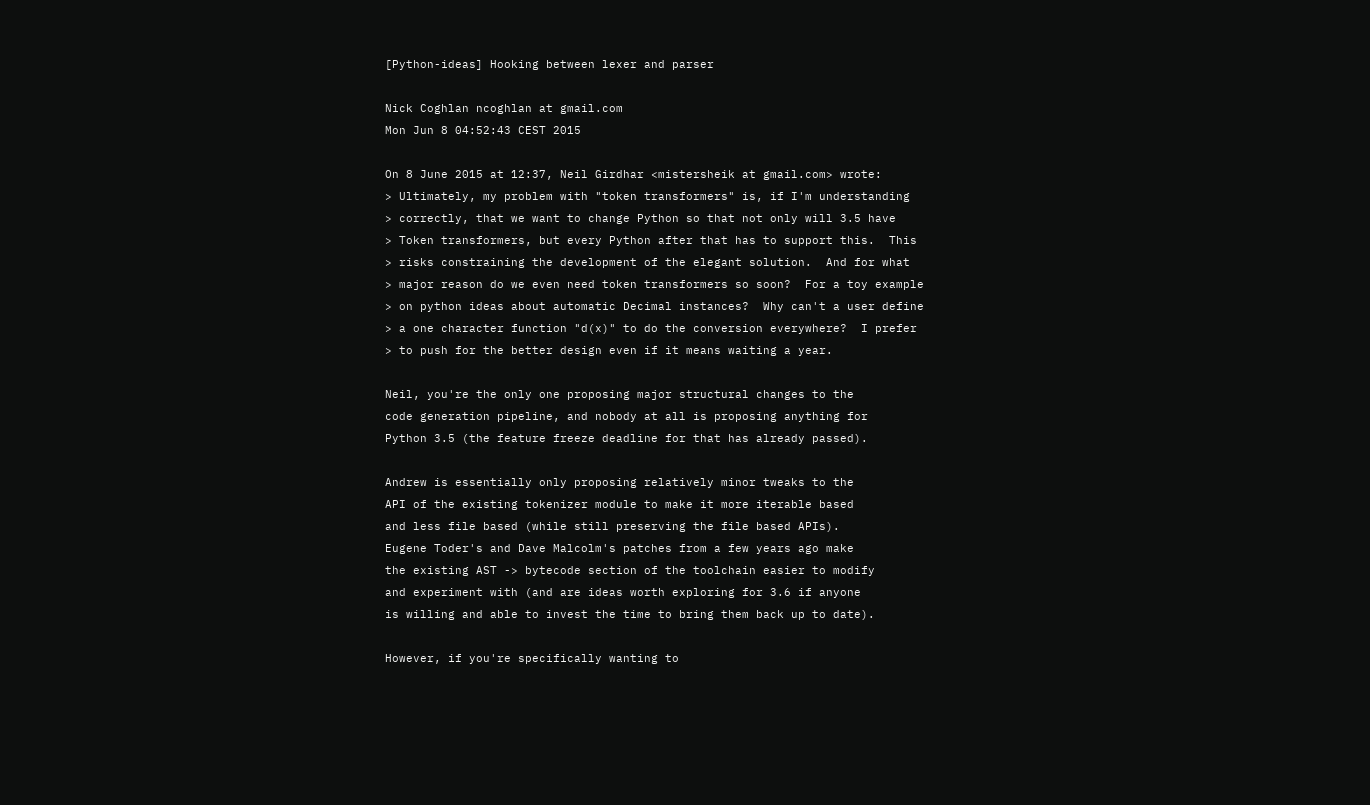[Python-ideas] Hooking between lexer and parser

Nick Coghlan ncoghlan at gmail.com
Mon Jun 8 04:52:43 CEST 2015

On 8 June 2015 at 12:37, Neil Girdhar <mistersheik at gmail.com> wrote:
> Ultimately, my problem with "token transformers" is, if I'm understanding
> correctly, that we want to change Python so that not only will 3.5 have
> Token transformers, but every Python after that has to support this.  This
> risks constraining the development of the elegant solution.  And for what
> major reason do we even need token transformers so soon?  For a toy example
> on python ideas about automatic Decimal instances?  Why can't a user define
> a one character function "d(x)" to do the conversion everywhere?  I prefer
> to push for the better design even if it means waiting a year.

Neil, you're the only one proposing major structural changes to the
code generation pipeline, and nobody at all is proposing anything for
Python 3.5 (the feature freeze deadline for that has already passed).

Andrew is essentially only proposing relatively minor tweaks to the
API of the existing tokenizer module to make it more iterable based
and less file based (while still preserving the file based APIs).
Eugene Toder's and Dave Malcolm's patches from a few years ago make
the existing AST -> bytecode section of the toolchain easier to modify
and experiment with (and are ideas worth exploring for 3.6 if anyone
is willing and able to invest the time to bring them back up to date).

However, if you're specifically wanting to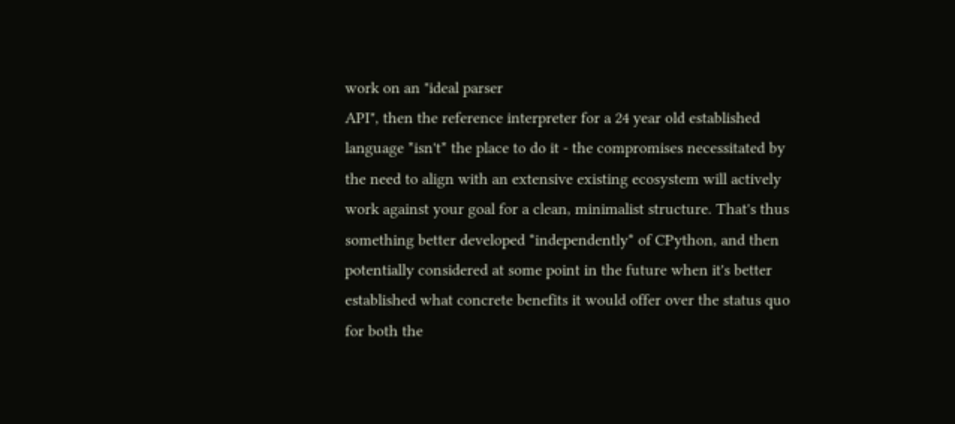work on an "ideal parser
API", then the reference interpreter for a 24 year old established
language *isn't* the place to do it - the compromises necessitated by
the need to align with an extensive existing ecosystem will actively
work against your goal for a clean, minimalist structure. That's thus
something better developed *independently* of CPython, and then
potentially considered at some point in the future when it's better
established what concrete benefits it would offer over the status quo
for both the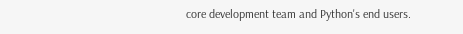core development team and Python's end users.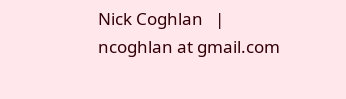Nick Coghlan   |   ncoghlan at gmail.com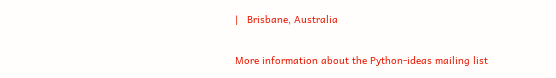|   Brisbane, Australia

More information about the Python-ideas mailing list